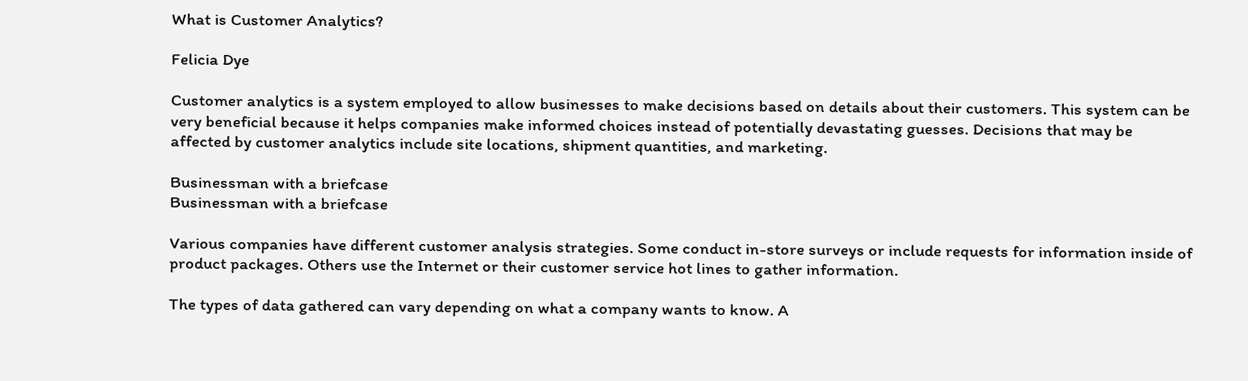What is Customer Analytics?

Felicia Dye

Customer analytics is a system employed to allow businesses to make decisions based on details about their customers. This system can be very beneficial because it helps companies make informed choices instead of potentially devastating guesses. Decisions that may be affected by customer analytics include site locations, shipment quantities, and marketing.

Businessman with a briefcase
Businessman with a briefcase

Various companies have different customer analysis strategies. Some conduct in-store surveys or include requests for information inside of product packages. Others use the Internet or their customer service hot lines to gather information.

The types of data gathered can vary depending on what a company wants to know. A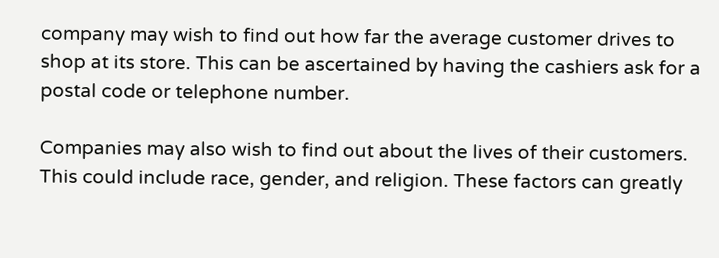company may wish to find out how far the average customer drives to shop at its store. This can be ascertained by having the cashiers ask for a postal code or telephone number.

Companies may also wish to find out about the lives of their customers. This could include race, gender, and religion. These factors can greatly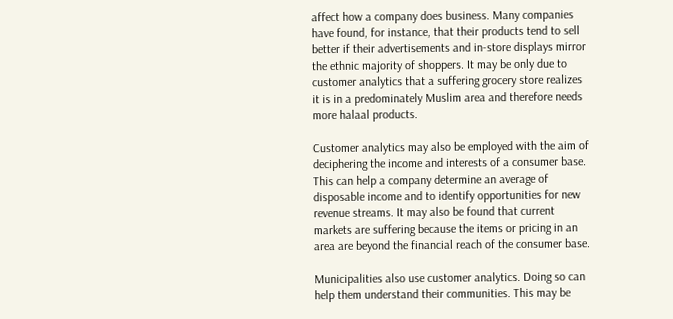affect how a company does business. Many companies have found, for instance, that their products tend to sell better if their advertisements and in-store displays mirror the ethnic majority of shoppers. It may be only due to customer analytics that a suffering grocery store realizes it is in a predominately Muslim area and therefore needs more halaal products.

Customer analytics may also be employed with the aim of deciphering the income and interests of a consumer base. This can help a company determine an average of disposable income and to identify opportunities for new revenue streams. It may also be found that current markets are suffering because the items or pricing in an area are beyond the financial reach of the consumer base.

Municipalities also use customer analytics. Doing so can help them understand their communities. This may be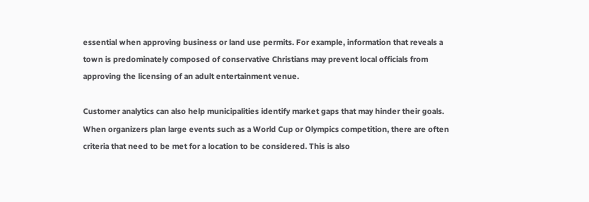essential when approving business or land use permits. For example, information that reveals a town is predominately composed of conservative Christians may prevent local officials from approving the licensing of an adult entertainment venue.

Customer analytics can also help municipalities identify market gaps that may hinder their goals. When organizers plan large events such as a World Cup or Olympics competition, there are often criteria that need to be met for a location to be considered. This is also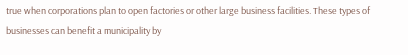true when corporations plan to open factories or other large business facilities. These types of businesses can benefit a municipality by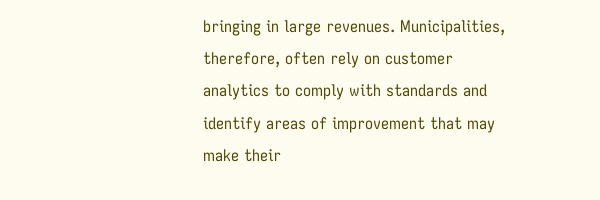bringing in large revenues. Municipalities, therefore, often rely on customer analytics to comply with standards and identify areas of improvement that may make their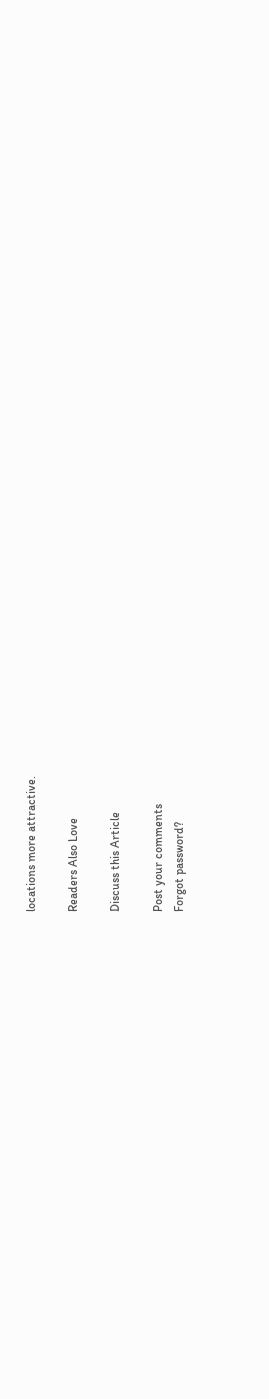locations more attractive.

Readers Also Love

Discuss this Article

Post your comments
Forgot password?